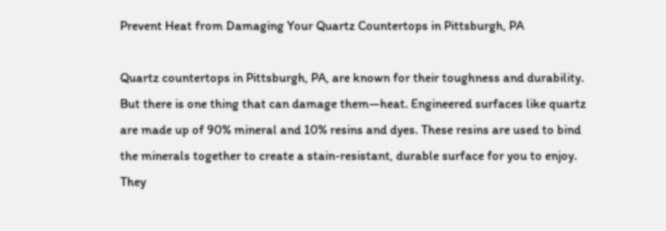Prevent Heat from Damaging Your Quartz Countertops in Pittsburgh, PA

Quartz countertops in Pittsburgh, PA, are known for their toughness and durability. But there is one thing that can damage them—heat. Engineered surfaces like quartz are made up of 90% mineral and 10% resins and dyes. These resins are used to bind the minerals together to create a stain-resistant, durable surface for you to enjoy. They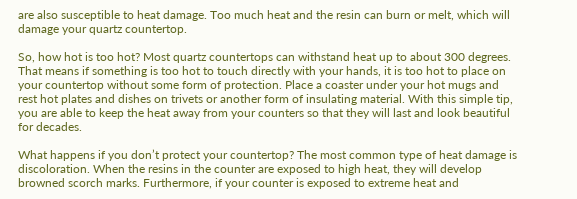are also susceptible to heat damage. Too much heat and the resin can burn or melt, which will damage your quartz countertop.

So, how hot is too hot? Most quartz countertops can withstand heat up to about 300 degrees. That means if something is too hot to touch directly with your hands, it is too hot to place on your countertop without some form of protection. Place a coaster under your hot mugs and rest hot plates and dishes on trivets or another form of insulating material. With this simple tip, you are able to keep the heat away from your counters so that they will last and look beautiful for decades.

What happens if you don’t protect your countertop? The most common type of heat damage is discoloration. When the resins in the counter are exposed to high heat, they will develop browned scorch marks. Furthermore, if your counter is exposed to extreme heat and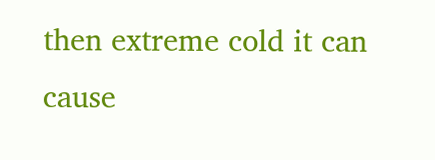then extreme cold it can cause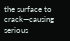the surface to crack—causing serious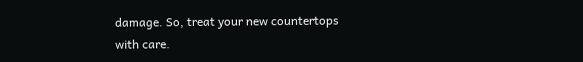damage. So, treat your new countertops with care.